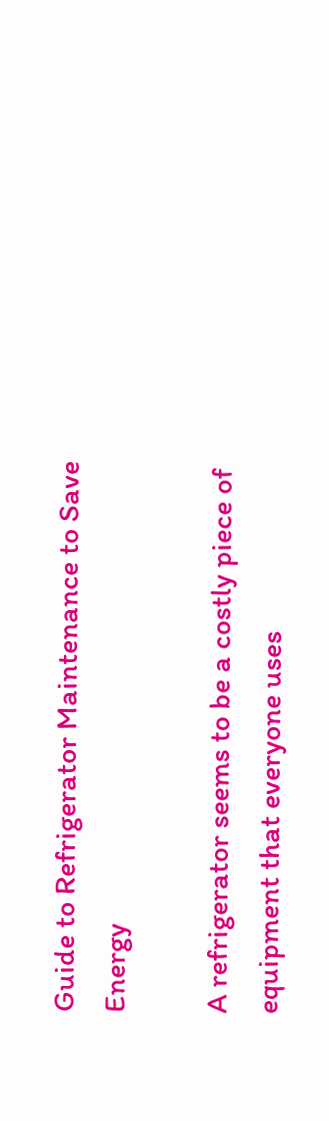Guide to Refrigerator Maintenance to Save Energy

A refrigerator seems to be a costly piece of equipment that everyone uses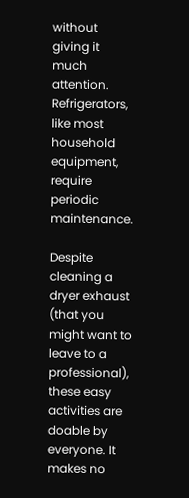without giving it much attention. Refrigerators, like most household equipment, require periodic maintenance.

Despite cleaning a dryer exhaust (that you might want to leave to a professional), these easy activities are doable by everyone. It makes no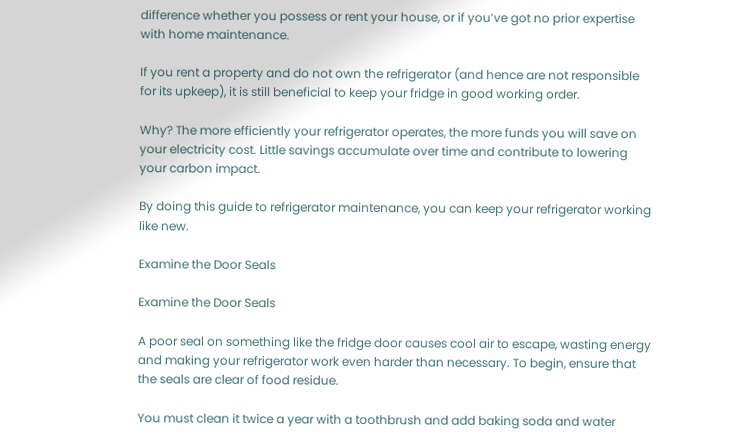difference whether you possess or rent your house, or if you’ve got no prior expertise with home maintenance.

If you rent a property and do not own the refrigerator (and hence are not responsible for its upkeep), it is still beneficial to keep your fridge in good working order.

Why? The more efficiently your refrigerator operates, the more funds you will save on your electricity cost. Little savings accumulate over time and contribute to lowering your carbon impact.

By doing this guide to refrigerator maintenance, you can keep your refrigerator working like new.

Examine the Door Seals

Examine the Door Seals

A poor seal on something like the fridge door causes cool air to escape, wasting energy and making your refrigerator work even harder than necessary. To begin, ensure that the seals are clear of food residue.

You must clean it twice a year with a toothbrush and add baking soda and water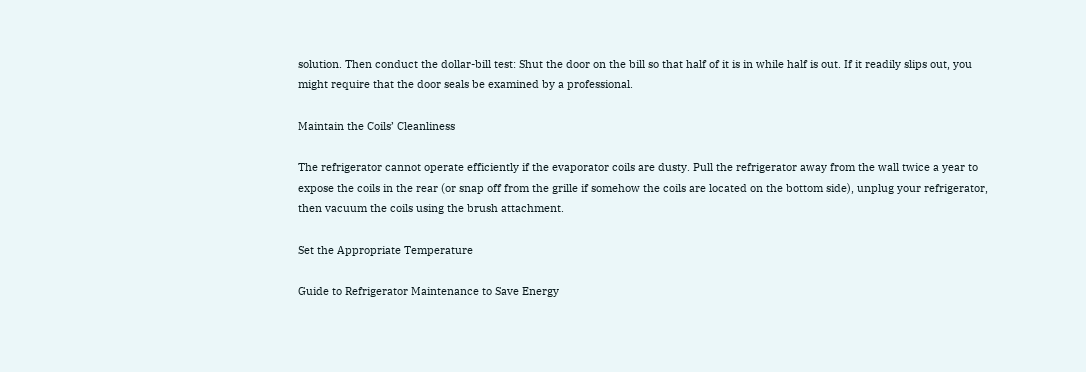solution. Then conduct the dollar-bill test: Shut the door on the bill so that half of it is in while half is out. If it readily slips out, you might require that the door seals be examined by a professional.

Maintain the Coils’ Cleanliness

The refrigerator cannot operate efficiently if the evaporator coils are dusty. Pull the refrigerator away from the wall twice a year to expose the coils in the rear (or snap off from the grille if somehow the coils are located on the bottom side), unplug your refrigerator, then vacuum the coils using the brush attachment.

Set the Appropriate Temperature

Guide to Refrigerator Maintenance to Save Energy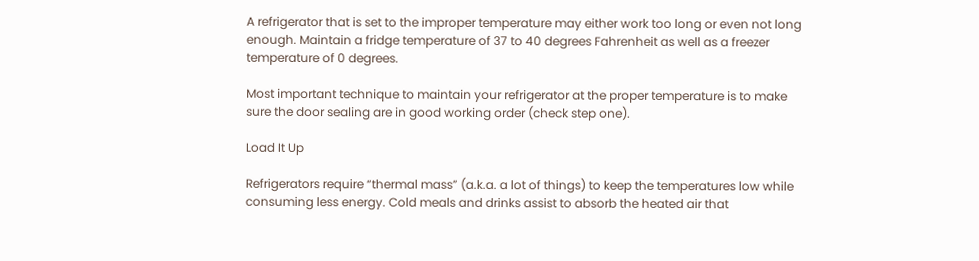A refrigerator that is set to the improper temperature may either work too long or even not long enough. Maintain a fridge temperature of 37 to 40 degrees Fahrenheit as well as a freezer temperature of 0 degrees.

Most important technique to maintain your refrigerator at the proper temperature is to make sure the door sealing are in good working order (check step one).

Load It Up

Refrigerators require “thermal mass” (a.k.a. a lot of things) to keep the temperatures low while consuming less energy. Cold meals and drinks assist to absorb the heated air that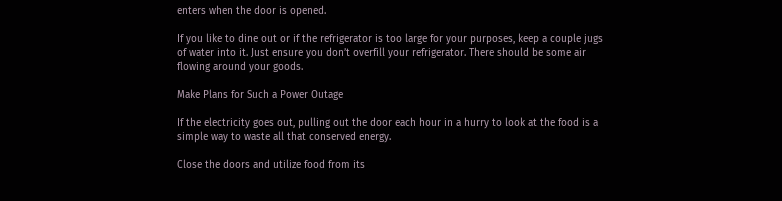enters when the door is opened.

If you like to dine out or if the refrigerator is too large for your purposes, keep a couple jugs of water into it. Just ensure you don’t overfill your refrigerator. There should be some air flowing around your goods.

Make Plans for Such a Power Outage

If the electricity goes out, pulling out the door each hour in a hurry to look at the food is a simple way to waste all that conserved energy.

Close the doors and utilize food from its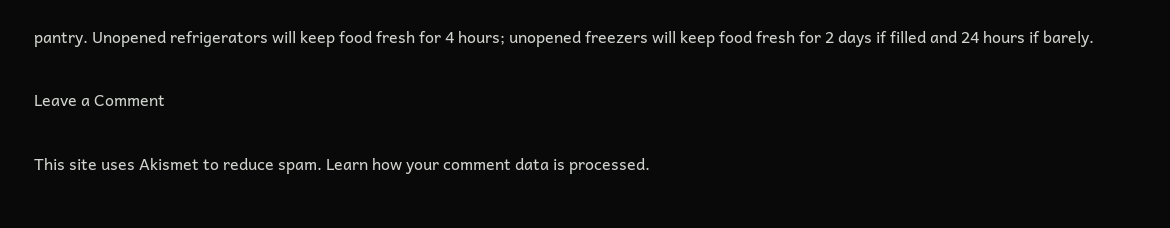pantry. Unopened refrigerators will keep food fresh for 4 hours; unopened freezers will keep food fresh for 2 days if filled and 24 hours if barely.

Leave a Comment

This site uses Akismet to reduce spam. Learn how your comment data is processed.